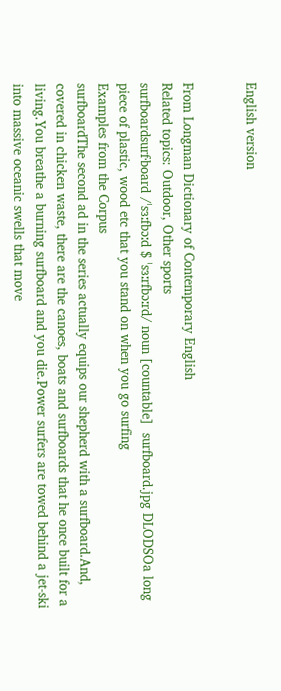English version


From Longman Dictionary of Contemporary English
Related topics: Outdoor, Other sports
surfboardsurf‧board /ˈsɜːfbɔːd $ ˈsɜːrfbɔːrd/ noun [countable]  surfboard.jpg DLODSOa long piece of plastic, wood etc that you stand on when you go surfing
Examples from the Corpus
surfboardThe second ad in the series actually equips our shepherd with a surfboard.And, covered in chicken waste, there are the canoes, boats and surfboards that he once built for a living.You breathe a burning surfboard and you die.Power surfers are towed behind a jet-ski into massive oceanic swells that move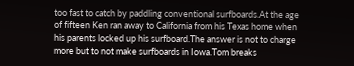too fast to catch by paddling conventional surfboards.At the age of fifteen Ken ran away to California from his Texas home when his parents locked up his surfboard.The answer is not to charge more but to not make surfboards in Iowa.Tom breaks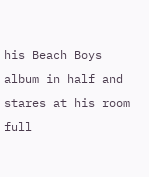his Beach Boys album in half and stares at his room full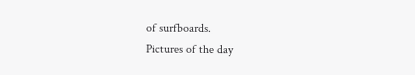of surfboards.
Pictures of the day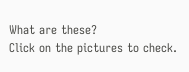What are these?
Click on the pictures to check.